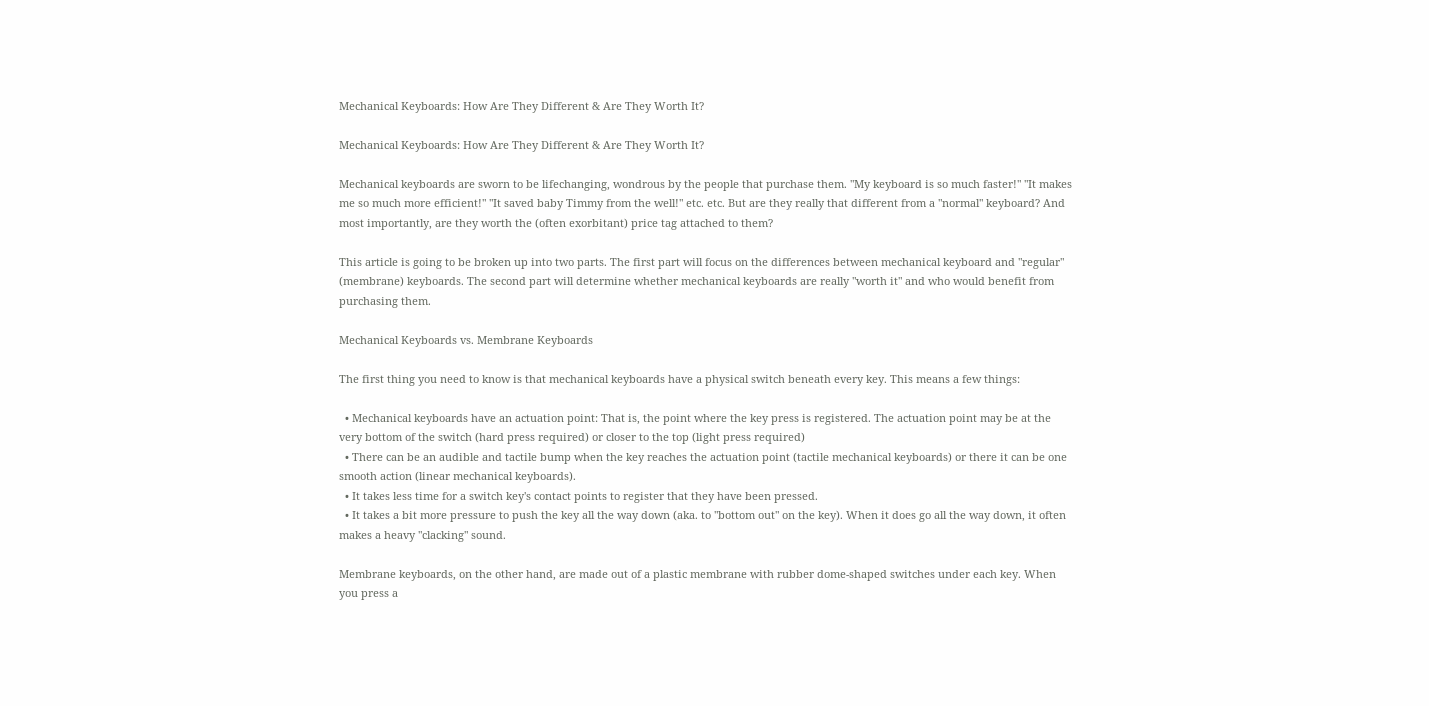Mechanical Keyboards: How Are They Different & Are They Worth It?

Mechanical Keyboards: How Are They Different & Are They Worth It?

Mechanical keyboards are sworn to be lifechanging, wondrous by the people that purchase them. "My keyboard is so much faster!" "It makes me so much more efficient!" "It saved baby Timmy from the well!" etc. etc. But are they really that different from a "normal" keyboard? And most importantly, are they worth the (often exorbitant) price tag attached to them?

This article is going to be broken up into two parts. The first part will focus on the differences between mechanical keyboard and "regular" (membrane) keyboards. The second part will determine whether mechanical keyboards are really "worth it" and who would benefit from purchasing them.

Mechanical Keyboards vs. Membrane Keyboards

The first thing you need to know is that mechanical keyboards have a physical switch beneath every key. This means a few things:

  • Mechanical keyboards have an actuation point: That is, the point where the key press is registered. The actuation point may be at the very bottom of the switch (hard press required) or closer to the top (light press required)
  • There can be an audible and tactile bump when the key reaches the actuation point (tactile mechanical keyboards) or there it can be one smooth action (linear mechanical keyboards).
  • It takes less time for a switch key's contact points to register that they have been pressed.
  • It takes a bit more pressure to push the key all the way down (aka. to "bottom out" on the key). When it does go all the way down, it often makes a heavy "clacking" sound.

Membrane keyboards, on the other hand, are made out of a plastic membrane with rubber dome-shaped switches under each key. When you press a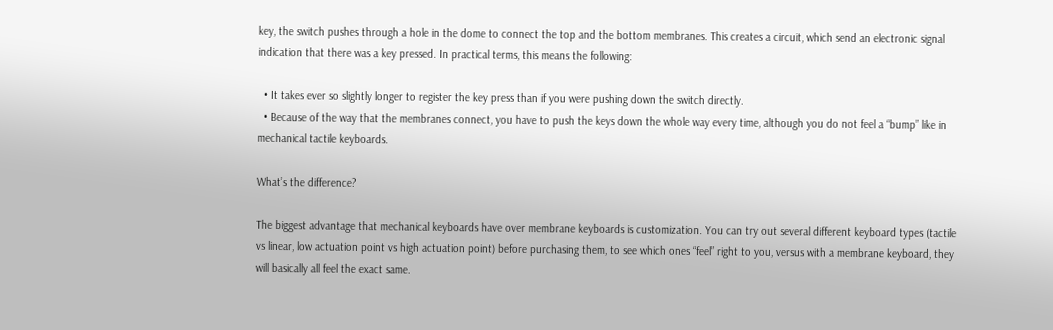key, the switch pushes through a hole in the dome to connect the top and the bottom membranes. This creates a circuit, which send an electronic signal indication that there was a key pressed. In practical terms, this means the following:

  • It takes ever so slightly longer to register the key press than if you were pushing down the switch directly.
  • Because of the way that the membranes connect, you have to push the keys down the whole way every time, although you do not feel a “bump” like in mechanical tactile keyboards.

What’s the difference?

The biggest advantage that mechanical keyboards have over membrane keyboards is customization. You can try out several different keyboard types (tactile vs linear, low actuation point vs high actuation point) before purchasing them, to see which ones “feel” right to you, versus with a membrane keyboard, they will basically all feel the exact same.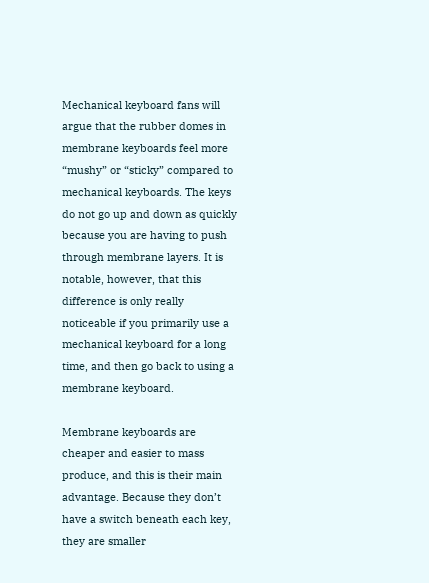Mechanical keyboard fans will argue that the rubber domes in membrane keyboards feel more “mushy” or “sticky” compared to mechanical keyboards. The keys do not go up and down as quickly because you are having to push through membrane layers. It is notable, however, that this difference is only really noticeable if you primarily use a mechanical keyboard for a long time, and then go back to using a membrane keyboard.

Membrane keyboards are cheaper and easier to mass produce, and this is their main advantage. Because they don’t have a switch beneath each key, they are smaller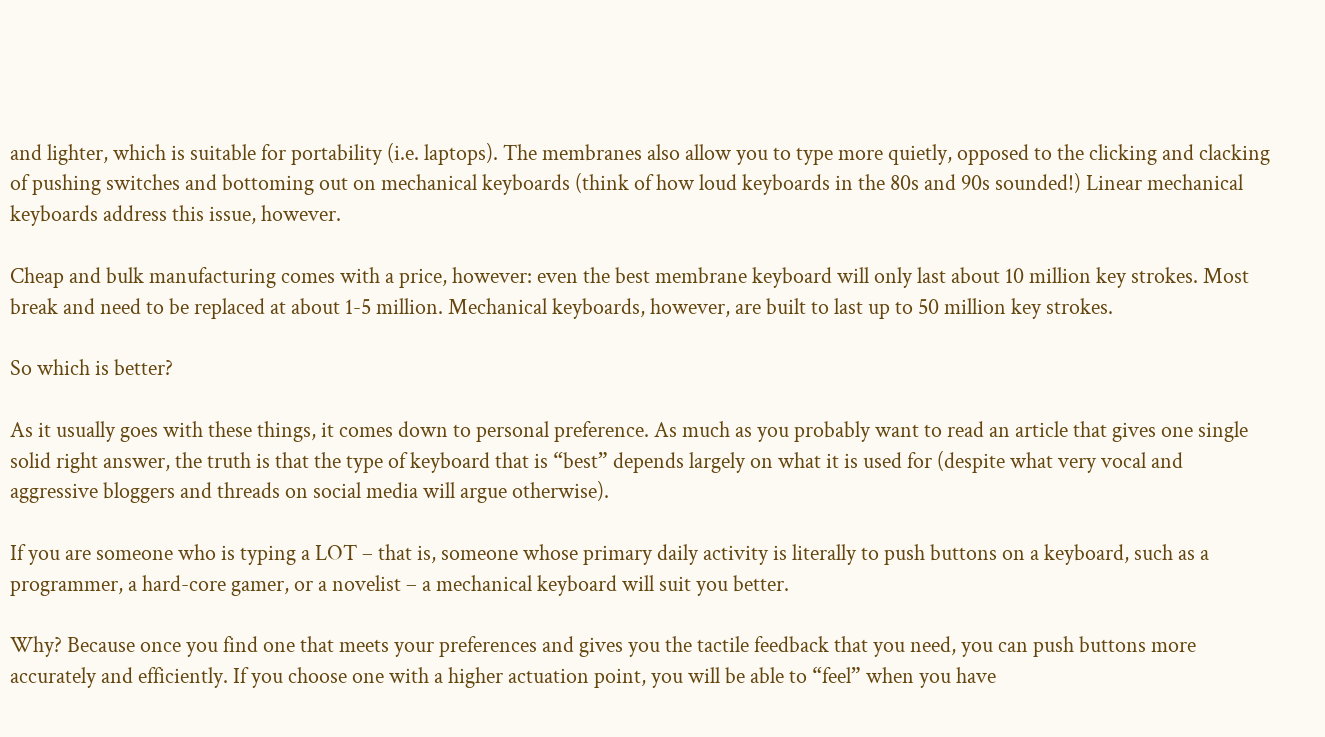and lighter, which is suitable for portability (i.e. laptops). The membranes also allow you to type more quietly, opposed to the clicking and clacking of pushing switches and bottoming out on mechanical keyboards (think of how loud keyboards in the 80s and 90s sounded!) Linear mechanical keyboards address this issue, however.

Cheap and bulk manufacturing comes with a price, however: even the best membrane keyboard will only last about 10 million key strokes. Most break and need to be replaced at about 1-5 million. Mechanical keyboards, however, are built to last up to 50 million key strokes.

So which is better?

As it usually goes with these things, it comes down to personal preference. As much as you probably want to read an article that gives one single solid right answer, the truth is that the type of keyboard that is “best” depends largely on what it is used for (despite what very vocal and aggressive bloggers and threads on social media will argue otherwise).

If you are someone who is typing a LOT – that is, someone whose primary daily activity is literally to push buttons on a keyboard, such as a programmer, a hard-core gamer, or a novelist – a mechanical keyboard will suit you better.

Why? Because once you find one that meets your preferences and gives you the tactile feedback that you need, you can push buttons more accurately and efficiently. If you choose one with a higher actuation point, you will be able to “feel” when you have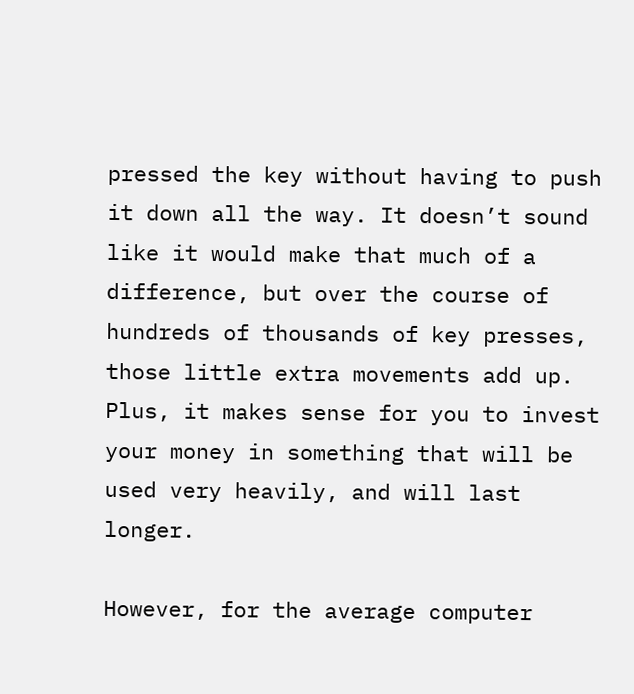pressed the key without having to push it down all the way. It doesn’t sound like it would make that much of a difference, but over the course of hundreds of thousands of key presses, those little extra movements add up. Plus, it makes sense for you to invest your money in something that will be used very heavily, and will last longer.

However, for the average computer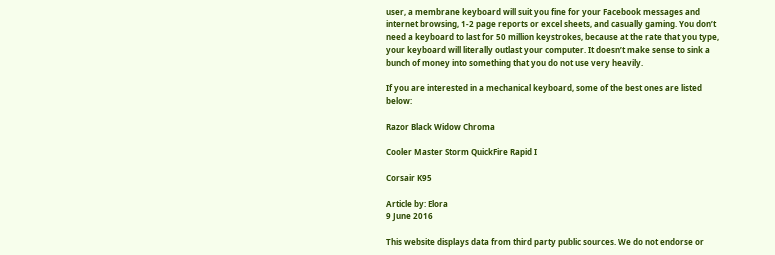user, a membrane keyboard will suit you fine for your Facebook messages and internet browsing, 1-2 page reports or excel sheets, and casually gaming. You don’t need a keyboard to last for 50 million keystrokes, because at the rate that you type, your keyboard will literally outlast your computer. It doesn’t make sense to sink a bunch of money into something that you do not use very heavily.

If you are interested in a mechanical keyboard, some of the best ones are listed below:

Razor Black Widow Chroma

Cooler Master Storm QuickFire Rapid I

Corsair K95

Article by: Elora
9 June 2016

This website displays data from third party public sources. We do not endorse or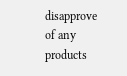disapprove of any products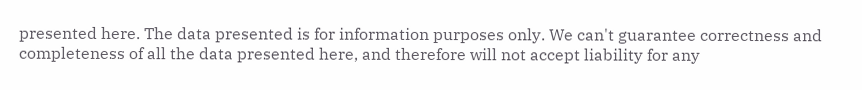presented here. The data presented is for information purposes only. We can't guarantee correctness and completeness of all the data presented here, and therefore will not accept liability for any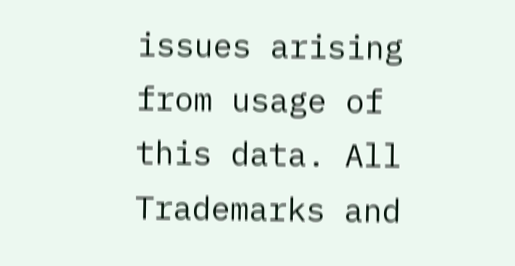issues arising from usage of this data. All Trademarks and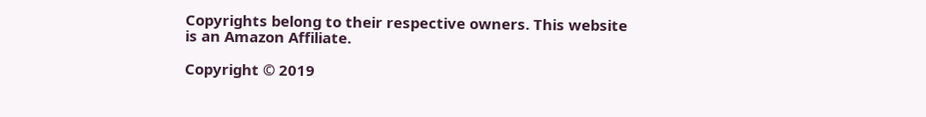Copyrights belong to their respective owners. This website is an Amazon Affiliate.

Copyright © 2019